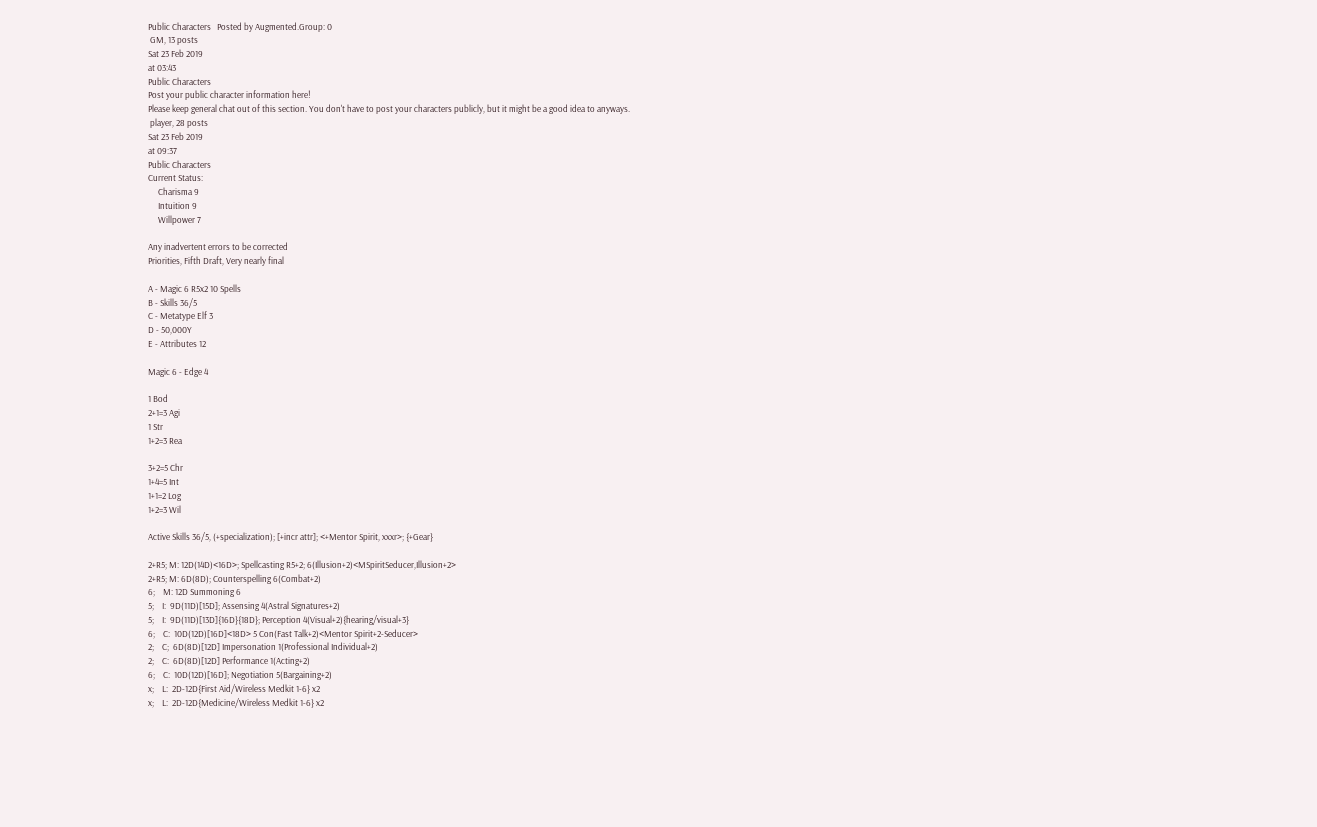Public Characters   Posted by Augmented.Group: 0
 GM, 13 posts
Sat 23 Feb 2019
at 03:43
Public Characters
Post your public character information here!
Please keep general chat out of this section. You don't have to post your characters publicly, but it might be a good idea to anyways.
 player, 28 posts
Sat 23 Feb 2019
at 09:37
Public Characters
Current Status:
     Charisma 9
     Intuition 9
     Willpower 7

Any inadvertent errors to be corrected
Priorities, Fifth Draft, Very nearly final

A - Magic 6 R5x2 10 Spells
B - Skills 36/5
C - Metatype Elf 3
D - 50,000Y
E - Attributes 12

Magic 6 - Edge 4

1 Bod
2+1=3 Agi
1 Str
1+2=3 Rea

3+2=5 Chr
1+4=5 Int
1+1=2 Log
1+2=3 Wil

Active Skills 36/5, (+specialization); [+incr attr]; <+Mentor Spirit, xxxr>; {+Gear}

2+R5; M: 12D(14D)<16D>; Spellcasting R5+2; 6(Illusion+2)<MSpiritSeducer,Illusion+2>
2+R5; M: 6D(8D); Counterspelling 6(Combat+2)
6;    M: 12D Summoning 6
5;    I:  9D(11D)[15D]; Assensing 4(Astral Signatures+2)
5;    I:  9D(11D)[13D]{16D}{18D}; Perception 4(Visual+2){hearing/visual+3}
6;    C:  10D(12D)[16D]<18D> 5 Con(Fast Talk+2)<Mentor Spirit+2-Seducer>
2;    C;  6D(8D)[12D] Impersonation 1(Professional Individual+2)
2;    C:  6D(8D)[12D] Performance 1(Acting+2)
6;    C:  10D(12D)[16D]; Negotiation 5(Bargaining+2)
x;    L:  2D-12D{First Aid/Wireless Medkit 1-6} x2
x;    L:  2D-12D{Medicine/Wireless Medkit 1-6} x2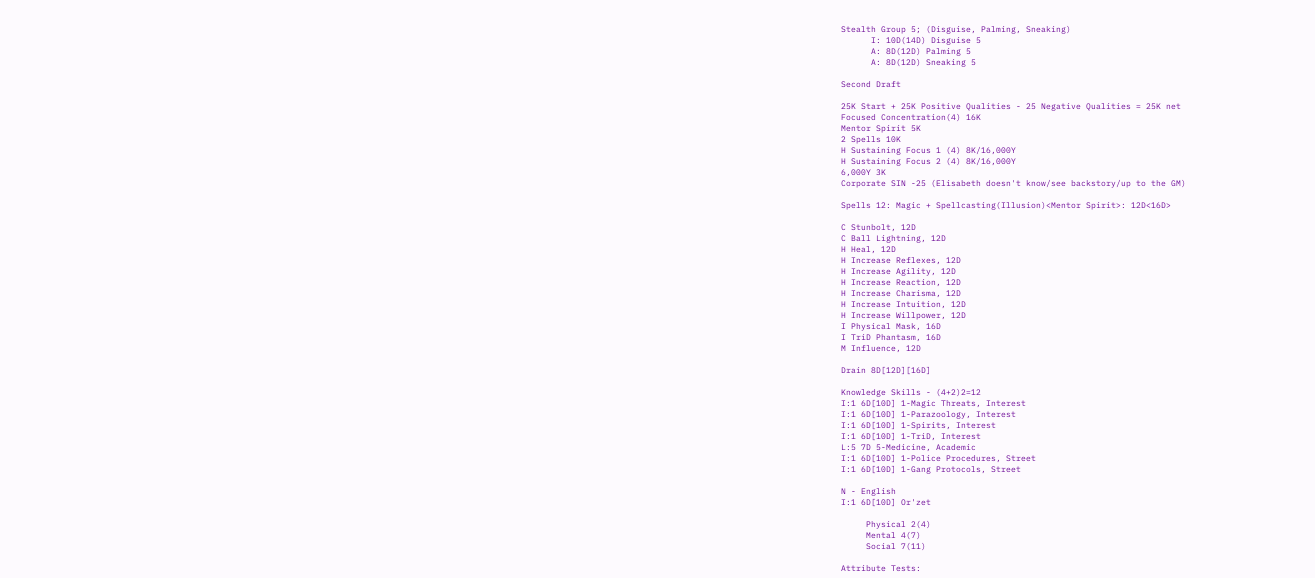Stealth Group 5; (Disguise, Palming, Sneaking)
      I: 10D(14D) Disguise 5
      A: 8D(12D) Palming 5
      A: 8D(12D) Sneaking 5

Second Draft

25K Start + 25K Positive Qualities - 25 Negative Qualities = 25K net
Focused Concentration(4) 16K
Mentor Spirit 5K
2 Spells 10K
H Sustaining Focus 1 (4) 8K/16,000Y
H Sustaining Focus 2 (4) 8K/16,000Y
6,000Y 3K
Corporate SIN -25 (Elisabeth doesn't know/see backstory/up to the GM)

Spells 12: Magic + Spellcasting(Illusion)<Mentor Spirit>: 12D<16D>

C Stunbolt, 12D
C Ball Lightning, 12D
H Heal, 12D
H Increase Reflexes, 12D
H Increase Agility, 12D
H Increase Reaction, 12D
H Increase Charisma, 12D
H Increase Intuition, 12D
H Increase Willpower, 12D
I Physical Mask, 16D
I TriD Phantasm, 16D
M Influence, 12D

Drain 8D[12D][16D]

Knowledge Skills - (4+2)2=12
I:1 6D[10D] 1-Magic Threats, Interest
I:1 6D[10D] 1-Parazoology, Interest
I:1 6D[10D] 1-Spirits, Interest
I:1 6D[10D] 1-TriD, Interest
L:5 7D 5-Medicine, Academic
I:1 6D[10D] 1-Police Procedures, Street
I:1 6D[10D] 1-Gang Protocols, Street

N - English
I:1 6D[10D] Or'zet

     Physical 2(4)
     Mental 4(7)
     Social 7(11)

Attribute Tests: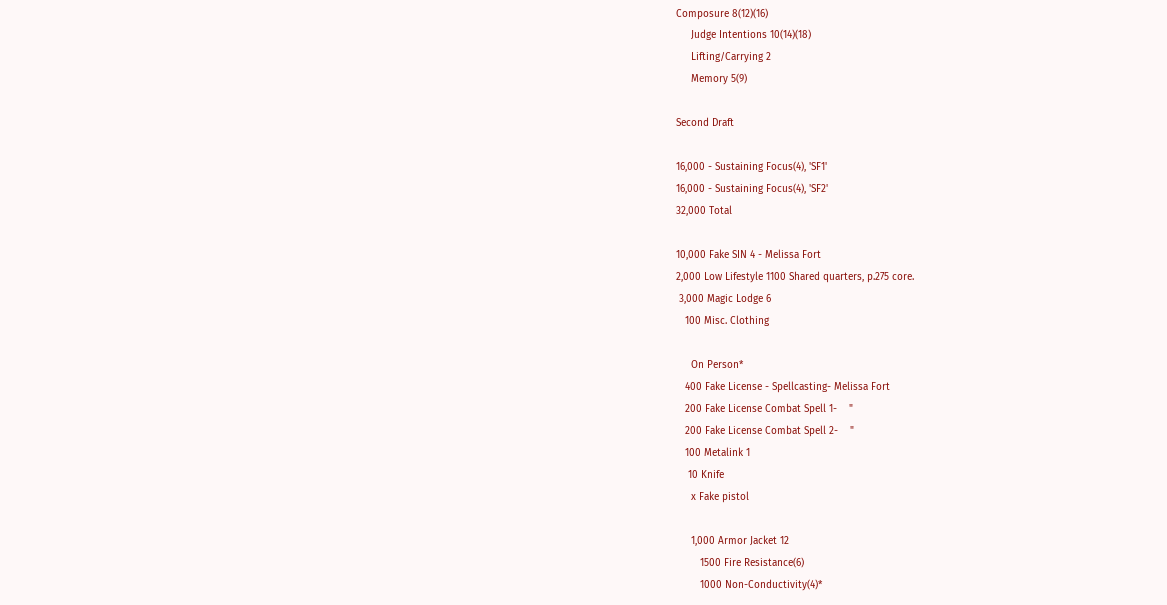Composure 8(12)(16)
     Judge Intentions 10(14)(18)
     Lifting/Carrying 2
     Memory 5(9)

Second Draft

16,000 - Sustaining Focus(4), 'SF1'
16,000 - Sustaining Focus(4), 'SF2'
32,000 Total

10,000 Fake SIN 4 - Melissa Fort
2,000 Low Lifestyle 1100 Shared quarters, p.275 core.
 3,000 Magic Lodge 6
   100 Misc. Clothing

     On Person*
   400 Fake License - Spellcasting- Melissa Fort
   200 Fake License Combat Spell 1-    "
   200 Fake License Combat Spell 2-    "
   100 Metalink 1
    10 Knife
     x Fake pistol

     1,000 Armor Jacket 12
        1500 Fire Resistance(6)
        1000 Non-Conductivity(4)*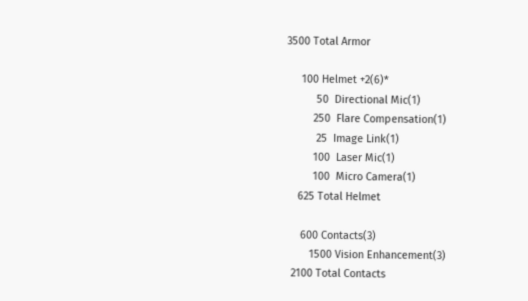3500 Total Armor

     100 Helmet +2(6)*
          50  Directional Mic(1)
         250  Flare Compensation(1)
          25  Image Link(1)
         100  Laser Mic(1)
         100  Micro Camera(1)
    625 Total Helmet

     600 Contacts(3)
        1500 Vision Enhancement(3)
  2100 Total Contacts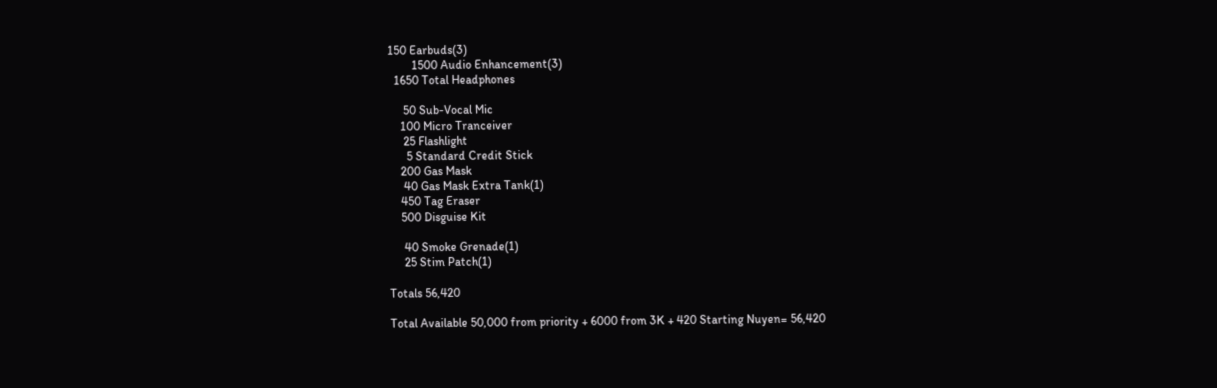150 Earbuds(3)
        1500 Audio Enhancement(3)
  1650 Total Headphones

     50 Sub-Vocal Mic
    100 Micro Tranceiver
     25 Flashlight
      5 Standard Credit Stick
    200 Gas Mask
     40 Gas Mask Extra Tank(1)
    450 Tag Eraser
    500 Disguise Kit

     40 Smoke Grenade(1)
     25 Stim Patch(1)

Totals 56,420

Total Available 50,000 from priority + 6000 from 3K + 420 Starting Nuyen= 56,420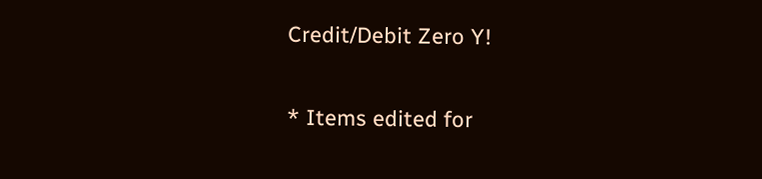Credit/Debit Zero Y!

* Items edited for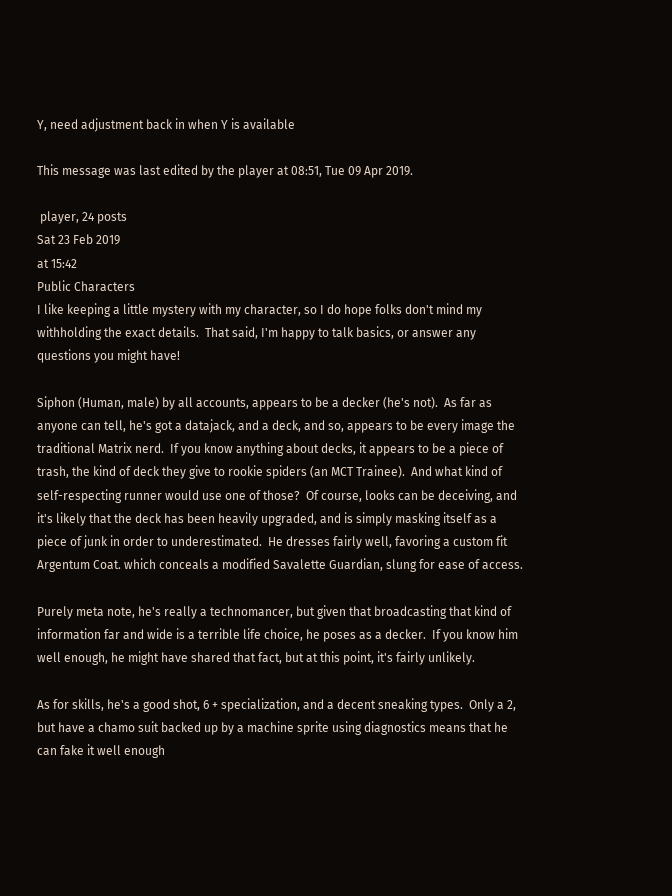Y, need adjustment back in when Y is available

This message was last edited by the player at 08:51, Tue 09 Apr 2019.

 player, 24 posts
Sat 23 Feb 2019
at 15:42
Public Characters
I like keeping a little mystery with my character, so I do hope folks don't mind my withholding the exact details.  That said, I'm happy to talk basics, or answer any questions you might have!

Siphon (Human, male) by all accounts, appears to be a decker (he's not).  As far as anyone can tell, he's got a datajack, and a deck, and so, appears to be every image the traditional Matrix nerd.  If you know anything about decks, it appears to be a piece of trash, the kind of deck they give to rookie spiders (an MCT Trainee).  And what kind of self-respecting runner would use one of those?  Of course, looks can be deceiving, and it's likely that the deck has been heavily upgraded, and is simply masking itself as a piece of junk in order to underestimated.  He dresses fairly well, favoring a custom fit Argentum Coat. which conceals a modified Savalette Guardian, slung for ease of access.

Purely meta note, he's really a technomancer, but given that broadcasting that kind of information far and wide is a terrible life choice, he poses as a decker.  If you know him well enough, he might have shared that fact, but at this point, it's fairly unlikely.

As for skills, he's a good shot, 6 + specialization, and a decent sneaking types.  Only a 2, but have a chamo suit backed up by a machine sprite using diagnostics means that he can fake it well enough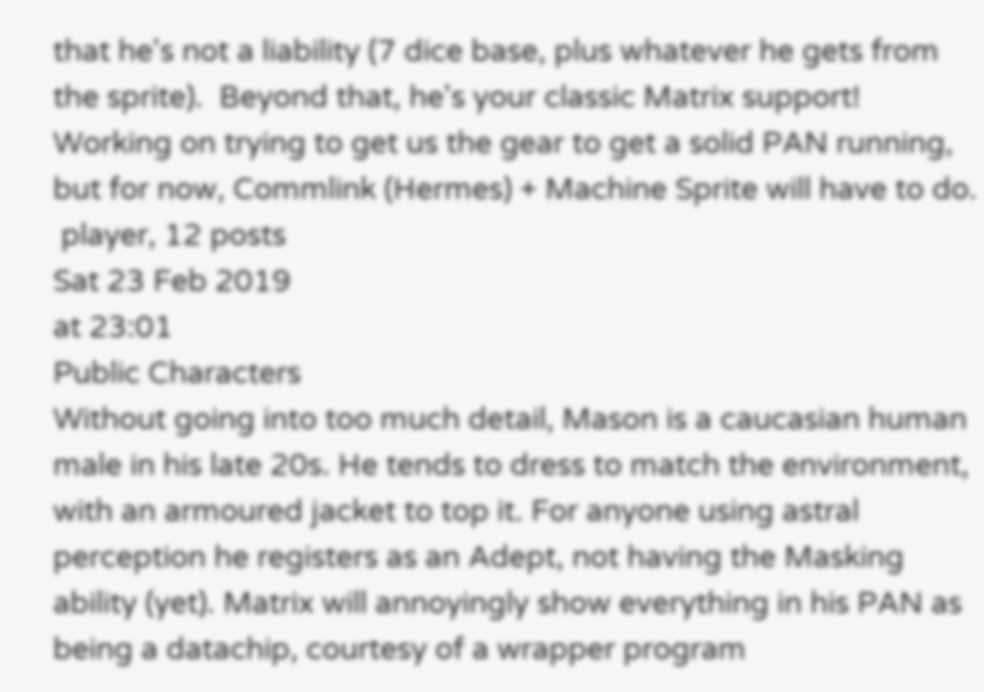that he's not a liability (7 dice base, plus whatever he gets from the sprite).  Beyond that, he's your classic Matrix support!  Working on trying to get us the gear to get a solid PAN running, but for now, Commlink (Hermes) + Machine Sprite will have to do.
 player, 12 posts
Sat 23 Feb 2019
at 23:01
Public Characters
Without going into too much detail, Mason is a caucasian human male in his late 20s. He tends to dress to match the environment, with an armoured jacket to top it. For anyone using astral perception he registers as an Adept, not having the Masking ability (yet). Matrix will annoyingly show everything in his PAN as being a datachip, courtesy of a wrapper program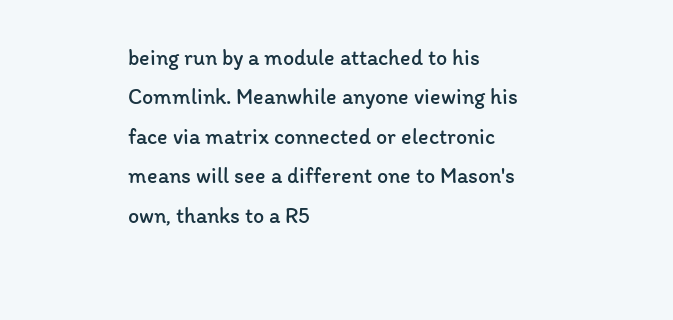being run by a module attached to his Commlink. Meanwhile anyone viewing his face via matrix connected or electronic means will see a different one to Mason's own, thanks to a R5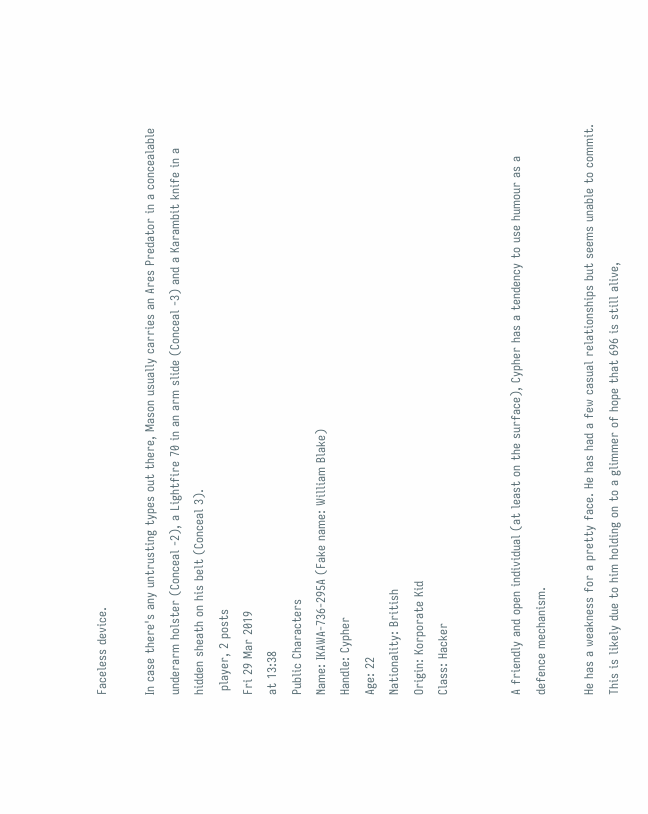Faceless device.

In case there's any untrusting types out there, Mason usually carries an Ares Predator in a concealable underarm holster (Conceal -2), a Lightfire 70 in an arm slide (Conceal -3) and a Karambit knife in a hidden sheath on his belt (Conceal 3).
 player, 2 posts
Fri 29 Mar 2019
at 13:38
Public Characters
Name: IKAWA-736-295A (Fake name: William Blake)
Handle: Cypher
Age: 22
Nationality: British
Origin: Korporate Kid
Class: Hacker


A friendly and open individual (at least on the surface), Cypher has a tendency to use humour as a defence mechanism.

He has a weakness for a pretty face. He has had a few casual relationships but seems unable to commit. This is likely due to him holding on to a glimmer of hope that 696 is still alive,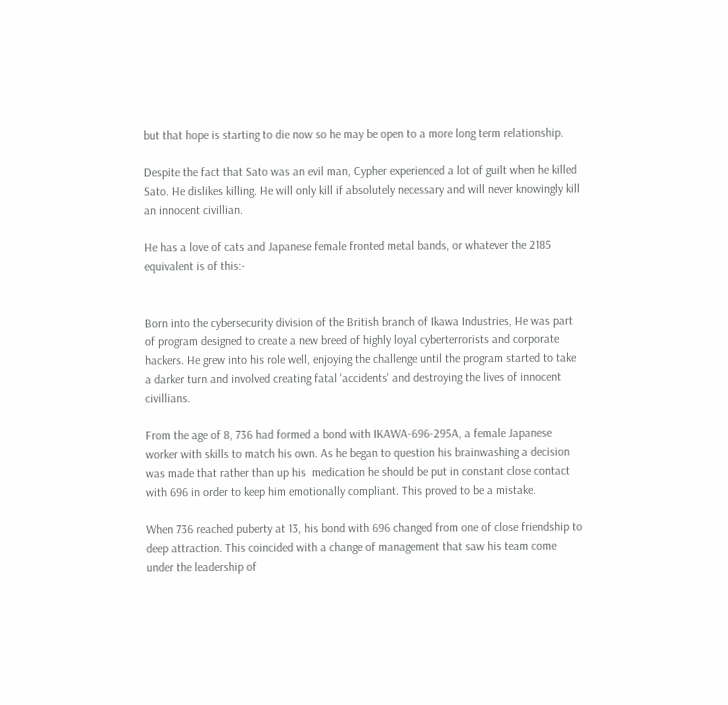but that hope is starting to die now so he may be open to a more long term relationship.

Despite the fact that Sato was an evil man, Cypher experienced a lot of guilt when he killed Sato. He dislikes killing. He will only kill if absolutely necessary and will never knowingly kill an innocent civillian.

He has a love of cats and Japanese female fronted metal bands, or whatever the 2185 equivalent is of this:-


Born into the cybersecurity division of the British branch of Ikawa Industries, He was part of program designed to create a new breed of highly loyal cyberterrorists and corporate hackers. He grew into his role well, enjoying the challenge until the program started to take a darker turn and involved creating fatal 'accidents' and destroying the lives of innocent civillians.

From the age of 8, 736 had formed a bond with IKAWA-696-295A, a female Japanese worker with skills to match his own. As he began to question his brainwashing a decision was made that rather than up his  medication he should be put in constant close contact with 696 in order to keep him emotionally compliant. This proved to be a mistake.

When 736 reached puberty at 13, his bond with 696 changed from one of close friendship to deep attraction. This coincided with a change of management that saw his team come under the leadership of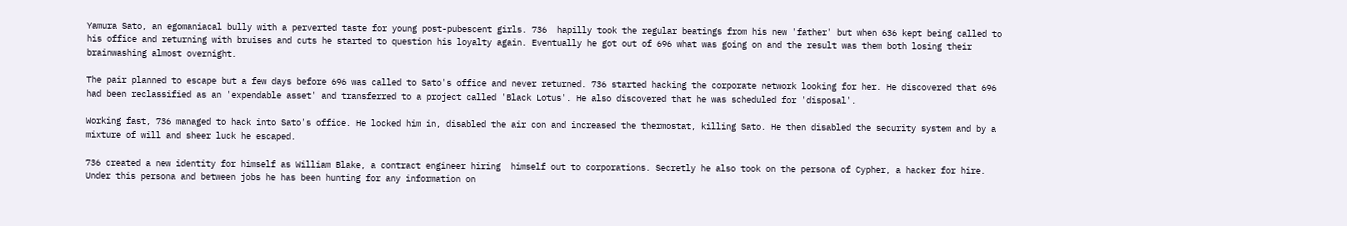Yamura Sato, an egomaniacal bully with a perverted taste for young post-pubescent girls. 736  hapilly took the regular beatings from his new 'father' but when 636 kept being called to his office and returning with bruises and cuts he started to question his loyalty again. Eventually he got out of 696 what was going on and the result was them both losing their brainwashing almost overnight.

The pair planned to escape but a few days before 696 was called to Sato's office and never returned. 736 started hacking the corporate network looking for her. He discovered that 696 had been reclassified as an 'expendable asset' and transferred to a project called 'Black Lotus'. He also discovered that he was scheduled for 'disposal'.

Working fast, 736 managed to hack into Sato's office. He locked him in, disabled the air con and increased the thermostat, killing Sato. He then disabled the security system and by a mixture of will and sheer luck he escaped.

736 created a new identity for himself as William Blake, a contract engineer hiring  himself out to corporations. Secretly he also took on the persona of Cypher, a hacker for hire. Under this persona and between jobs he has been hunting for any information on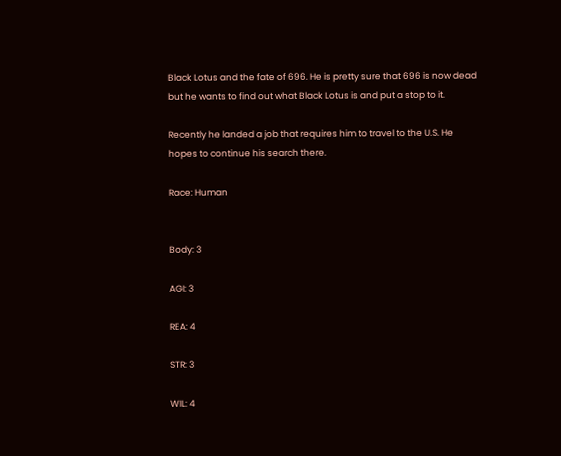Black Lotus and the fate of 696. He is pretty sure that 696 is now dead but he wants to find out what Black Lotus is and put a stop to it.

Recently he landed a job that requires him to travel to the U.S. He hopes to continue his search there.

Race: Human


Body: 3

AGI: 3

REA: 4

STR: 3

WIL: 4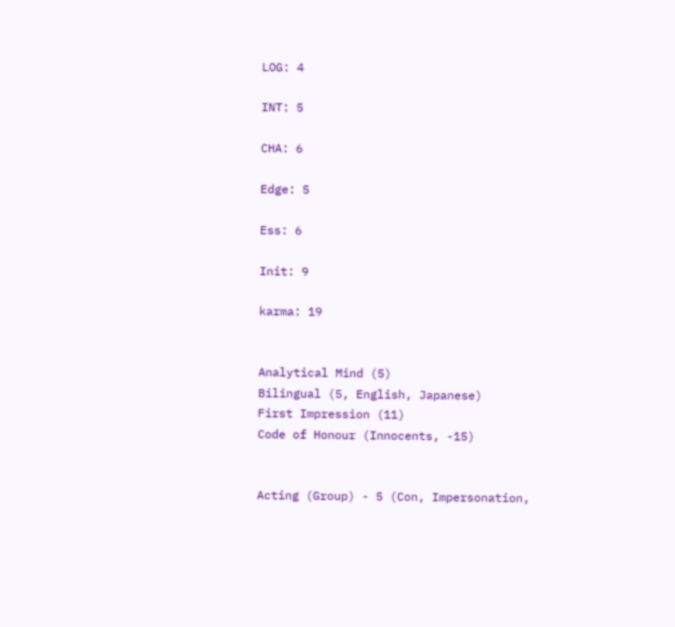LOG: 4

INT: 5

CHA: 6

Edge: 5

Ess: 6

Init: 9

karma: 19


Analytical Mind (5)
Bilingual (5, English, Japanese)
First Impression (11)
Code of Honour (Innocents, -15)


Acting (Group) - 5 (Con, Impersonation,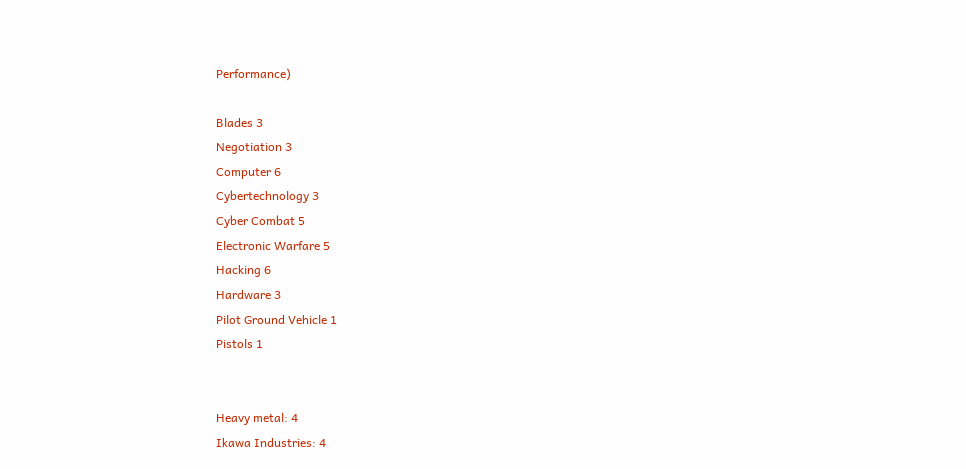Performance)

Blades 3
Negotiation 3
Computer 6
Cybertechnology 3
Cyber Combat 5
Electronic Warfare 5
Hacking 6
Hardware 3
Pilot Ground Vehicle 1
Pistols 1


Heavy metal: 4
Ikawa Industries: 4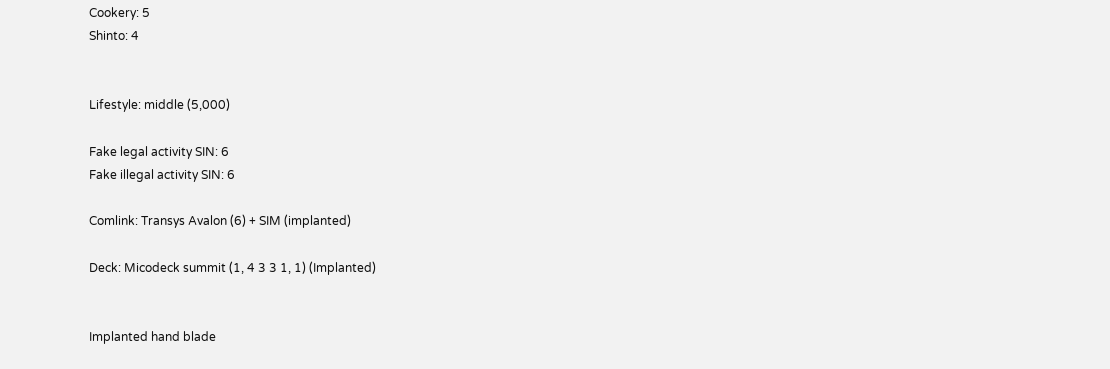Cookery: 5
Shinto: 4


Lifestyle: middle (5,000)

Fake legal activity SIN: 6
Fake illegal activity SIN: 6

Comlink: Transys Avalon (6) + SIM (implanted)

Deck: Micodeck summit (1, 4 3 3 1, 1) (Implanted)


Implanted hand blade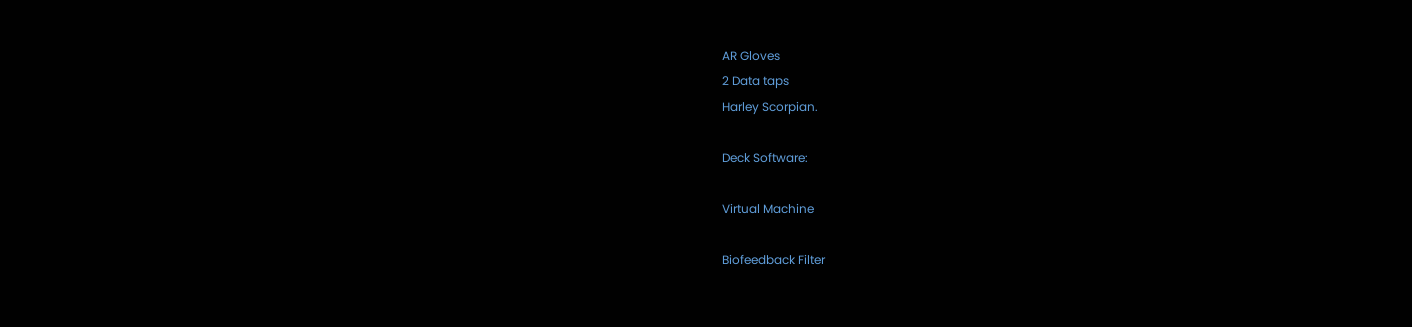AR Gloves
2 Data taps
Harley Scorpian.

Deck Software:

Virtual Machine

Biofeedback Filter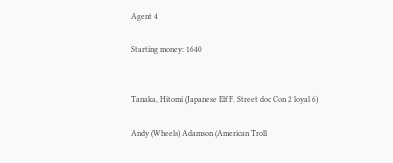Agent 4

Starting money: 1640


Tanaka, Hitomi (Japanese Elf F. Street doc Con 2 loyal 6)

Andy (Wheels) Adamson (American Troll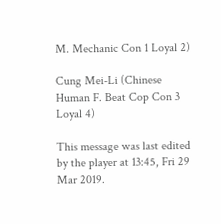M. Mechanic Con 1 Loyal 2)

Cung Mei-Li (Chinese Human F. Beat Cop Con 3 Loyal 4)

This message was last edited by the player at 13:45, Fri 29 Mar 2019.